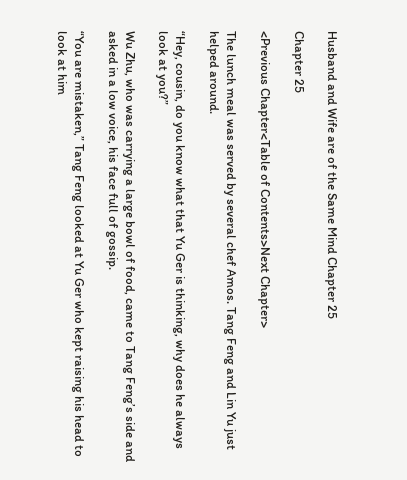Husband and Wife are of the Same Mind Chapter 25

Chapter 25

<Previous Chapter<Table of Contents>Next Chapter>

The lunch meal was served by several chef Amos. Tang Feng and Lin Yu just helped around.

“Hey, cousin, do you know what that Yu Ger is thinking, why does he always look at you?”

Wu Zhu, who was carrying a large bowl of food, came to Tang Feng’s side and asked in a low voice, his face full of gossip.

“You are mistaken,” Tang Feng looked at Yu Ger who kept raising his head to look at him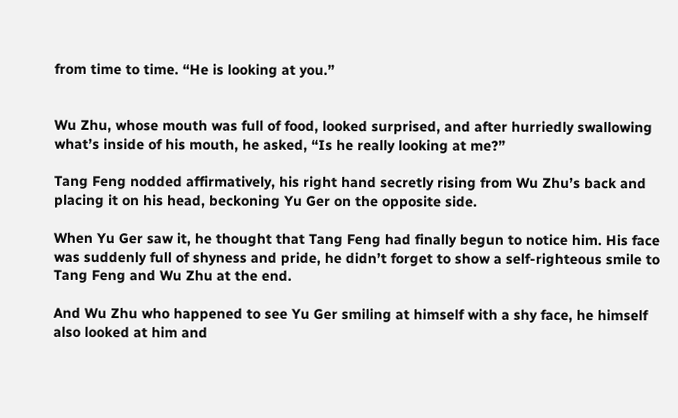from time to time. “He is looking at you.”


Wu Zhu, whose mouth was full of food, looked surprised, and after hurriedly swallowing what’s inside of his mouth, he asked, “Is he really looking at me?”

Tang Feng nodded affirmatively, his right hand secretly rising from Wu Zhu’s back and placing it on his head, beckoning Yu Ger on the opposite side.

When Yu Ger saw it, he thought that Tang Feng had finally begun to notice him. His face was suddenly full of shyness and pride, he didn’t forget to show a self-righteous smile to Tang Feng and Wu Zhu at the end.

And Wu Zhu who happened to see Yu Ger smiling at himself with a shy face, he himself also looked at him and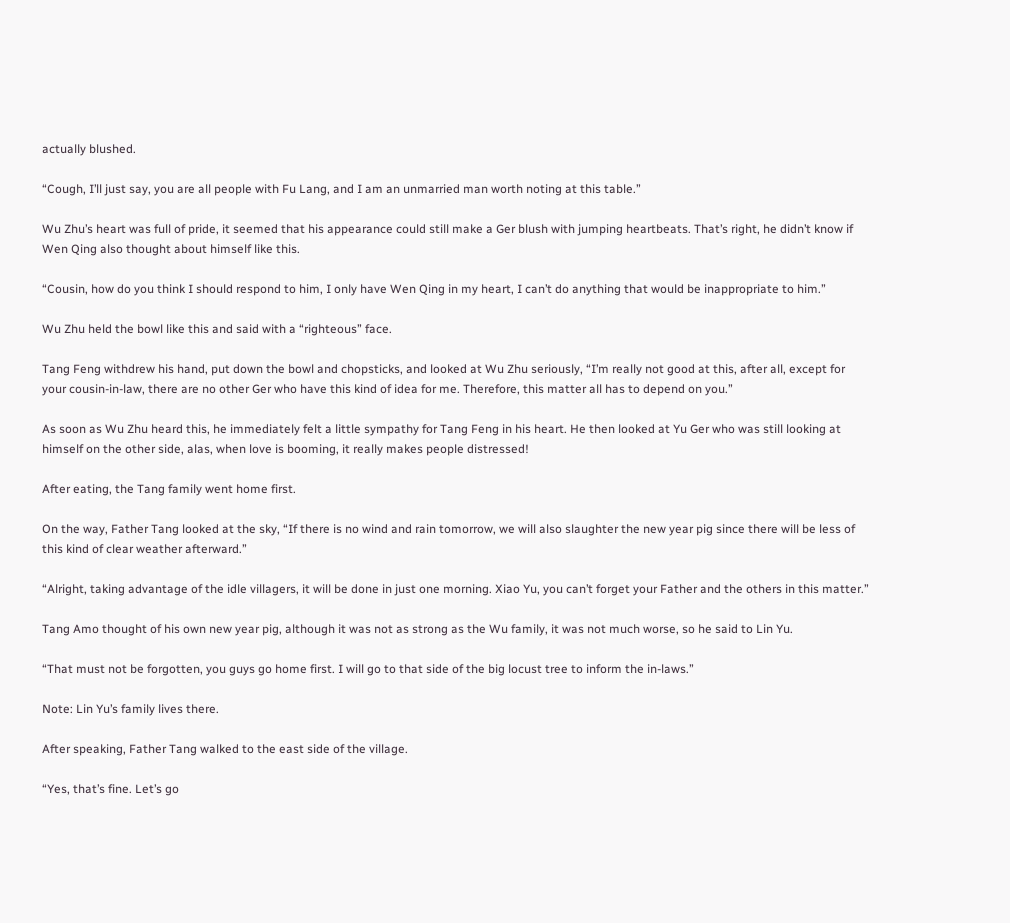actually blushed.

“Cough, I’ll just say, you are all people with Fu Lang, and I am an unmarried man worth noting at this table.”

Wu Zhu’s heart was full of pride, it seemed that his appearance could still make a Ger blush with jumping heartbeats. That’s right, he didn’t know if Wen Qing also thought about himself like this.

“Cousin, how do you think I should respond to him, I only have Wen Qing in my heart, I can’t do anything that would be inappropriate to him.”

Wu Zhu held the bowl like this and said with a “righteous” face.

Tang Feng withdrew his hand, put down the bowl and chopsticks, and looked at Wu Zhu seriously, “I’m really not good at this, after all, except for your cousin-in-law, there are no other Ger who have this kind of idea for me. Therefore, this matter all has to depend on you.”

As soon as Wu Zhu heard this, he immediately felt a little sympathy for Tang Feng in his heart. He then looked at Yu Ger who was still looking at himself on the other side, alas, when love is booming, it really makes people distressed!

After eating, the Tang family went home first.

On the way, Father Tang looked at the sky, “If there is no wind and rain tomorrow, we will also slaughter the new year pig since there will be less of this kind of clear weather afterward.”

“Alright, taking advantage of the idle villagers, it will be done in just one morning. Xiao Yu, you can’t forget your Father and the others in this matter.”

Tang Amo thought of his own new year pig, although it was not as strong as the Wu family, it was not much worse, so he said to Lin Yu.

“That must not be forgotten, you guys go home first. I will go to that side of the big locust tree to inform the in-laws.”

Note: Lin Yu’s family lives there.

After speaking, Father Tang walked to the east side of the village.

“Yes, that’s fine. Let’s go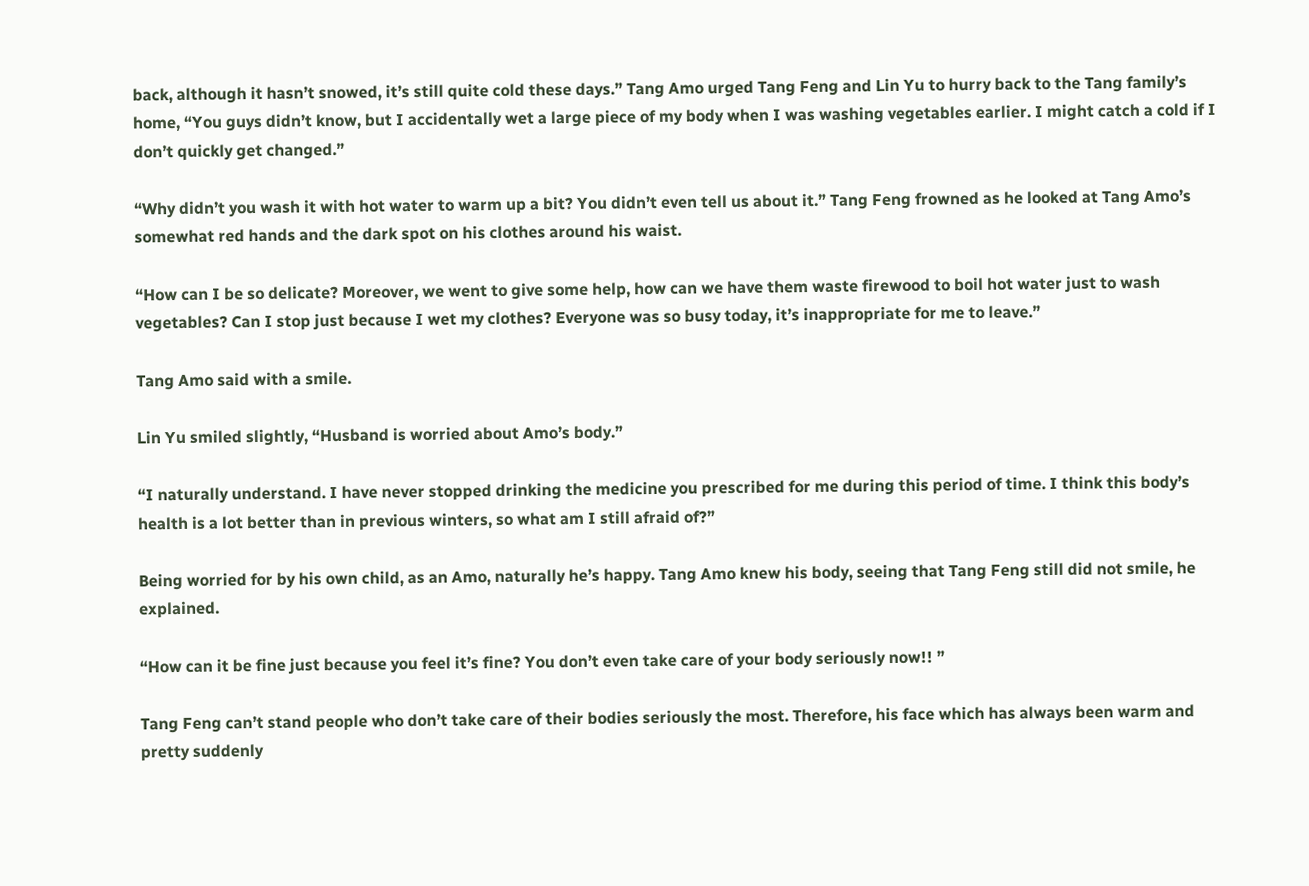back, although it hasn’t snowed, it’s still quite cold these days.” Tang Amo urged Tang Feng and Lin Yu to hurry back to the Tang family’s home, “You guys didn’t know, but I accidentally wet a large piece of my body when I was washing vegetables earlier. I might catch a cold if I don’t quickly get changed.”

“Why didn’t you wash it with hot water to warm up a bit? You didn’t even tell us about it.” Tang Feng frowned as he looked at Tang Amo’s somewhat red hands and the dark spot on his clothes around his waist.

“How can I be so delicate? Moreover, we went to give some help, how can we have them waste firewood to boil hot water just to wash vegetables? Can I stop just because I wet my clothes? Everyone was so busy today, it’s inappropriate for me to leave.”

Tang Amo said with a smile.

Lin Yu smiled slightly, “Husband is worried about Amo’s body.”

“I naturally understand. I have never stopped drinking the medicine you prescribed for me during this period of time. I think this body’s health is a lot better than in previous winters, so what am I still afraid of?”

Being worried for by his own child, as an Amo, naturally he’s happy. Tang Amo knew his body, seeing that Tang Feng still did not smile, he explained.

“How can it be fine just because you feel it’s fine? You don’t even take care of your body seriously now!! ”

Tang Feng can’t stand people who don’t take care of their bodies seriously the most. Therefore, his face which has always been warm and pretty suddenly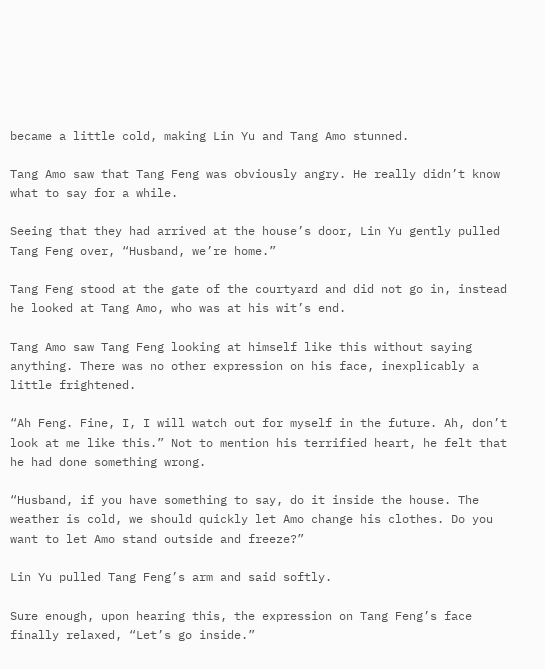became a little cold, making Lin Yu and Tang Amo stunned.

Tang Amo saw that Tang Feng was obviously angry. He really didn’t know what to say for a while.

Seeing that they had arrived at the house’s door, Lin Yu gently pulled Tang Feng over, “Husband, we’re home.”

Tang Feng stood at the gate of the courtyard and did not go in, instead he looked at Tang Amo, who was at his wit’s end.

Tang Amo saw Tang Feng looking at himself like this without saying anything. There was no other expression on his face, inexplicably a little frightened.

“Ah Feng. Fine, I, I will watch out for myself in the future. Ah, don’t look at me like this.” Not to mention his terrified heart, he felt that he had done something wrong.

“Husband, if you have something to say, do it inside the house. The weather is cold, we should quickly let Amo change his clothes. Do you want to let Amo stand outside and freeze?”

Lin Yu pulled Tang Feng’s arm and said softly.

Sure enough, upon hearing this, the expression on Tang Feng’s face finally relaxed, “Let’s go inside.”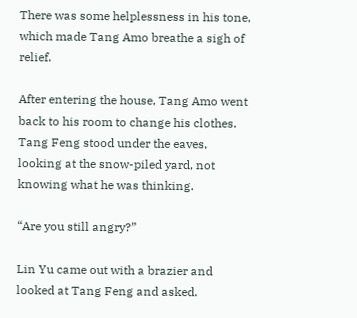There was some helplessness in his tone, which made Tang Amo breathe a sigh of relief.

After entering the house, Tang Amo went back to his room to change his clothes. Tang Feng stood under the eaves, looking at the snow-piled yard, not knowing what he was thinking.

“Are you still angry?”

Lin Yu came out with a brazier and looked at Tang Feng and asked.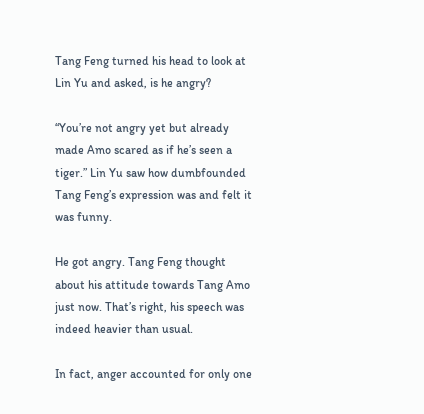Tang Feng turned his head to look at Lin Yu and asked, is he angry?

“You’re not angry yet but already made Amo scared as if he’s seen a tiger.” Lin Yu saw how dumbfounded Tang Feng’s expression was and felt it was funny.

He got angry. Tang Feng thought about his attitude towards Tang Amo just now. That’s right, his speech was indeed heavier than usual.

In fact, anger accounted for only one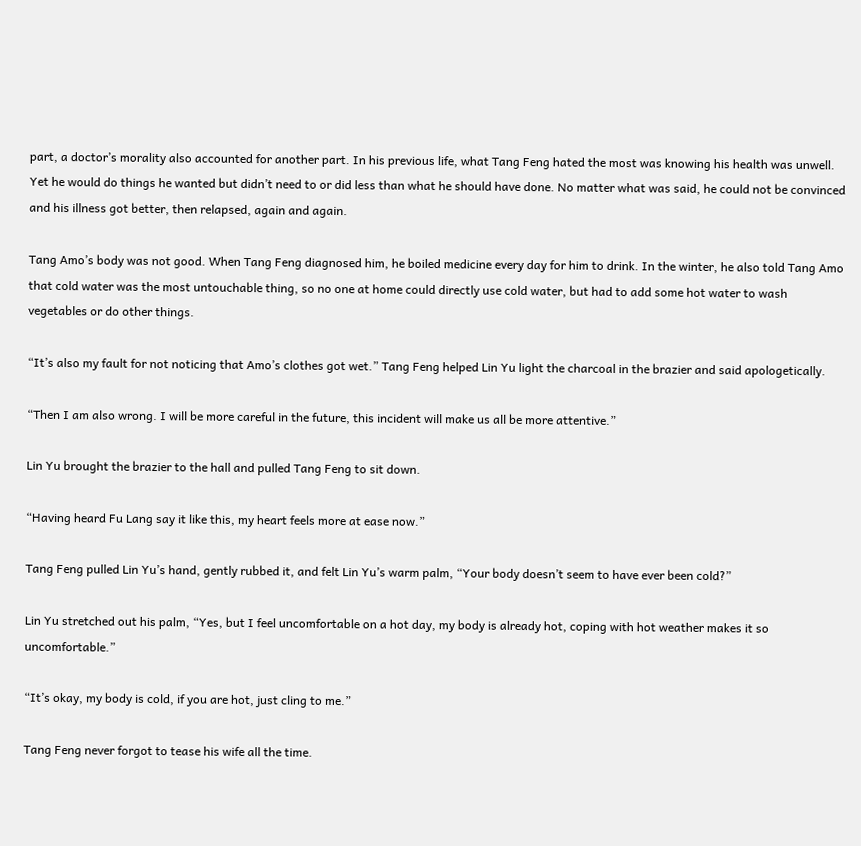part, a doctor’s morality also accounted for another part. In his previous life, what Tang Feng hated the most was knowing his health was unwell. Yet he would do things he wanted but didn’t need to or did less than what he should have done. No matter what was said, he could not be convinced and his illness got better, then relapsed, again and again.

Tang Amo’s body was not good. When Tang Feng diagnosed him, he boiled medicine every day for him to drink. In the winter, he also told Tang Amo that cold water was the most untouchable thing, so no one at home could directly use cold water, but had to add some hot water to wash vegetables or do other things.

“It’s also my fault for not noticing that Amo’s clothes got wet.” Tang Feng helped Lin Yu light the charcoal in the brazier and said apologetically.

“Then I am also wrong. I will be more careful in the future, this incident will make us all be more attentive.”

Lin Yu brought the brazier to the hall and pulled Tang Feng to sit down.

“Having heard Fu Lang say it like this, my heart feels more at ease now.”

Tang Feng pulled Lin Yu’s hand, gently rubbed it, and felt Lin Yu’s warm palm, “Your body doesn’t seem to have ever been cold?”

Lin Yu stretched out his palm, “Yes, but I feel uncomfortable on a hot day, my body is already hot, coping with hot weather makes it so uncomfortable.”

“It’s okay, my body is cold, if you are hot, just cling to me.”

Tang Feng never forgot to tease his wife all the time.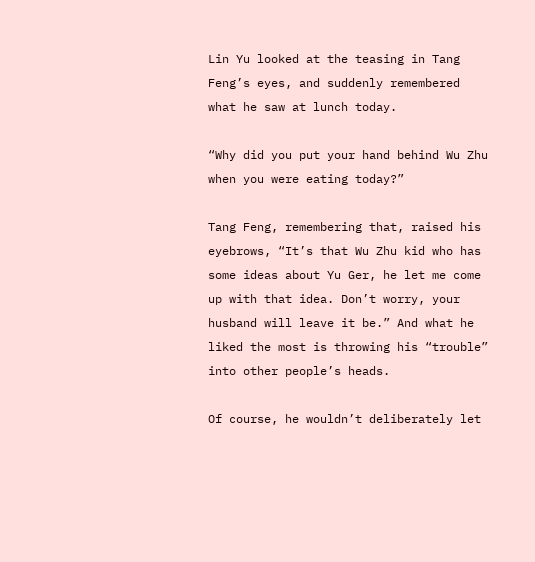Lin Yu looked at the teasing in Tang Feng’s eyes, and suddenly remembered what he saw at lunch today.

“Why did you put your hand behind Wu Zhu when you were eating today?”

Tang Feng, remembering that, raised his eyebrows, “It’s that Wu Zhu kid who has some ideas about Yu Ger, he let me come up with that idea. Don’t worry, your husband will leave it be.” And what he liked the most is throwing his “trouble” into other people’s heads.

Of course, he wouldn’t deliberately let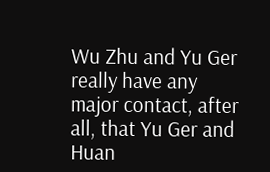Wu Zhu and Yu Ger really have any major contact, after all, that Yu Ger and Huan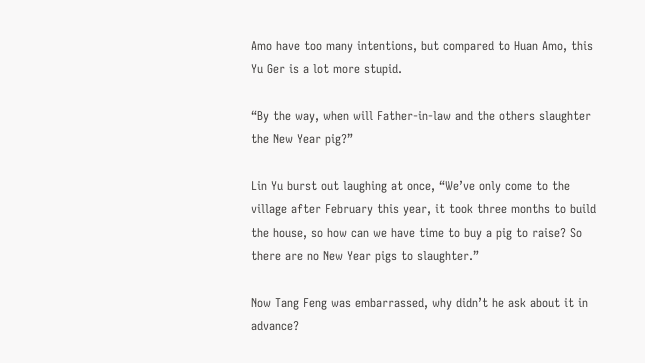Amo have too many intentions, but compared to Huan Amo, this Yu Ger is a lot more stupid.

“By the way, when will Father-in-law and the others slaughter the New Year pig?”

Lin Yu burst out laughing at once, “We’ve only come to the village after February this year, it took three months to build the house, so how can we have time to buy a pig to raise? So there are no New Year pigs to slaughter.”

Now Tang Feng was embarrassed, why didn’t he ask about it in advance?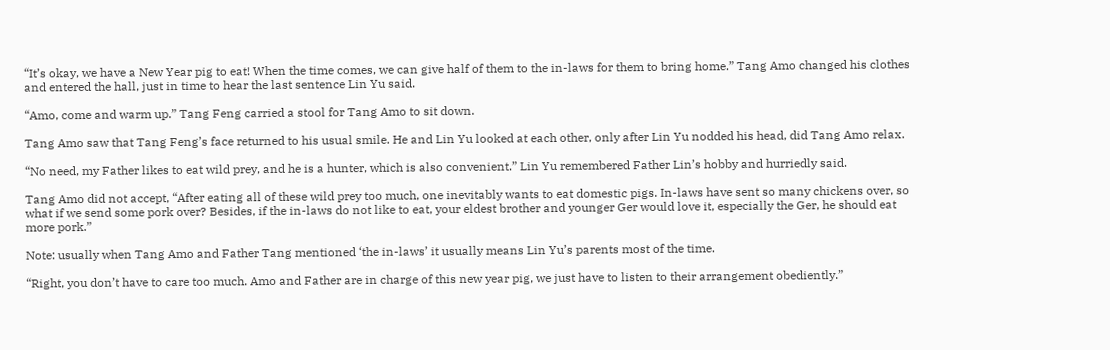“It’s okay, we have a New Year pig to eat! When the time comes, we can give half of them to the in-laws for them to bring home.” Tang Amo changed his clothes and entered the hall, just in time to hear the last sentence Lin Yu said.

“Amo, come and warm up.” Tang Feng carried a stool for Tang Amo to sit down.

Tang Amo saw that Tang Feng’s face returned to his usual smile. He and Lin Yu looked at each other, only after Lin Yu nodded his head, did Tang Amo relax.

“No need, my Father likes to eat wild prey, and he is a hunter, which is also convenient.” Lin Yu remembered Father Lin’s hobby and hurriedly said.

Tang Amo did not accept, “After eating all of these wild prey too much, one inevitably wants to eat domestic pigs. In-laws have sent so many chickens over, so what if we send some pork over? Besides, if the in-laws do not like to eat, your eldest brother and younger Ger would love it, especially the Ger, he should eat more pork.”

Note: usually when Tang Amo and Father Tang mentioned ‘the in-laws’ it usually means Lin Yu’s parents most of the time.

“Right, you don’t have to care too much. Amo and Father are in charge of this new year pig, we just have to listen to their arrangement obediently.”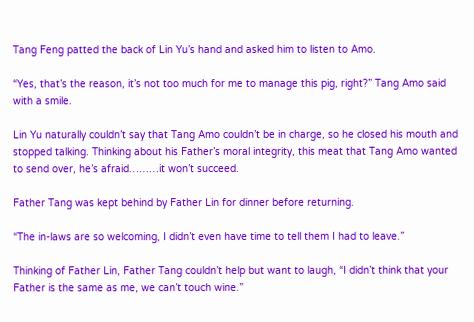Tang Feng patted the back of Lin Yu’s hand and asked him to listen to Amo.

“Yes, that’s the reason, it’s not too much for me to manage this pig, right?” Tang Amo said with a smile.

Lin Yu naturally couldn’t say that Tang Amo couldn’t be in charge, so he closed his mouth and stopped talking. Thinking about his Father’s moral integrity, this meat that Tang Amo wanted to send over, he’s afraid………it won’t succeed.

Father Tang was kept behind by Father Lin for dinner before returning.

“The in-laws are so welcoming, I didn’t even have time to tell them I had to leave.”

Thinking of Father Lin, Father Tang couldn’t help but want to laugh, “I didn’t think that your Father is the same as me, we can’t touch wine.”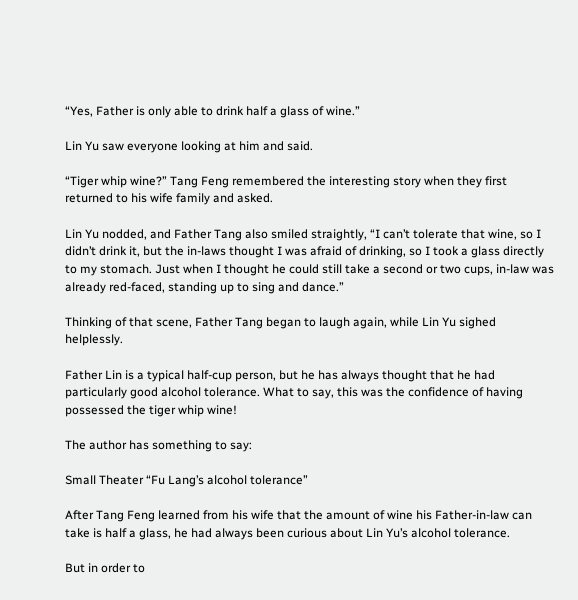“Yes, Father is only able to drink half a glass of wine.”

Lin Yu saw everyone looking at him and said.

“Tiger whip wine?” Tang Feng remembered the interesting story when they first returned to his wife family and asked.

Lin Yu nodded, and Father Tang also smiled straightly, “I can’t tolerate that wine, so I didn’t drink it, but the in-laws thought I was afraid of drinking, so I took a glass directly to my stomach. Just when I thought he could still take a second or two cups, in-law was already red-faced, standing up to sing and dance.”

Thinking of that scene, Father Tang began to laugh again, while Lin Yu sighed helplessly.

Father Lin is a typical half-cup person, but he has always thought that he had particularly good alcohol tolerance. What to say, this was the confidence of having possessed the tiger whip wine!

The author has something to say:

Small Theater “Fu Lang’s alcohol tolerance”

After Tang Feng learned from his wife that the amount of wine his Father-in-law can take is half a glass, he had always been curious about Lin Yu’s alcohol tolerance.

But in order to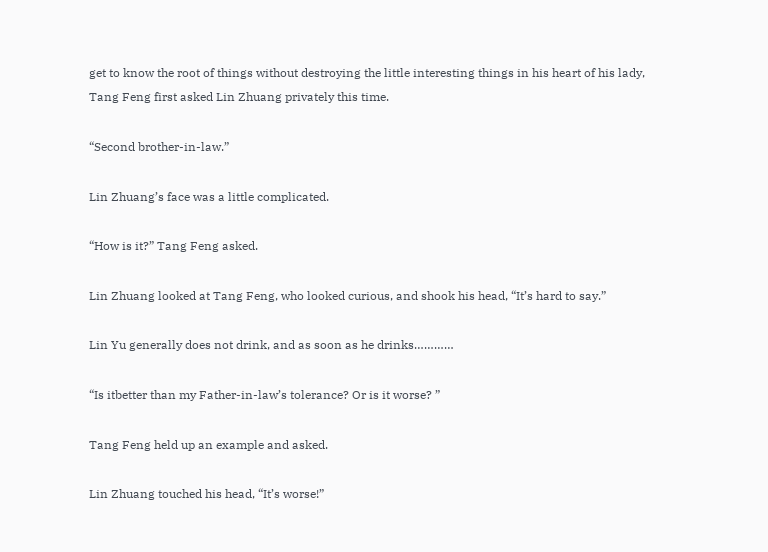get to know the root of things without destroying the little interesting things in his heart of his lady, Tang Feng first asked Lin Zhuang privately this time.

“Second brother-in-law.”

Lin Zhuang’s face was a little complicated.

“How is it?” Tang Feng asked.

Lin Zhuang looked at Tang Feng, who looked curious, and shook his head, “It’s hard to say.”

Lin Yu generally does not drink, and as soon as he drinks…………

“Is itbetter than my Father-in-law’s tolerance? Or is it worse? ”

Tang Feng held up an example and asked.

Lin Zhuang touched his head, “It’s worse!”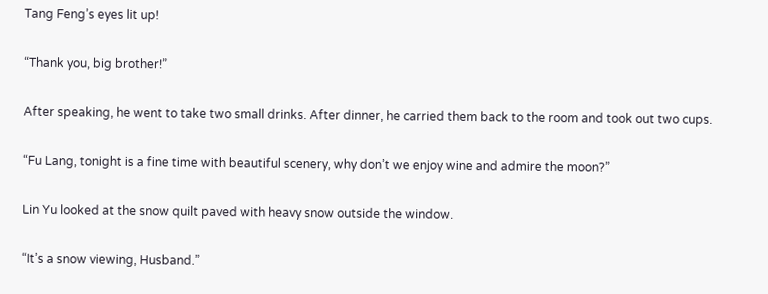Tang Feng’s eyes lit up!

“Thank you, big brother!”

After speaking, he went to take two small drinks. After dinner, he carried them back to the room and took out two cups.

“Fu Lang, tonight is a fine time with beautiful scenery, why don’t we enjoy wine and admire the moon?”

Lin Yu looked at the snow quilt paved with heavy snow outside the window.

“It’s a snow viewing, Husband.”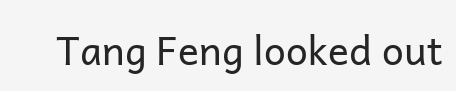Tang Feng looked out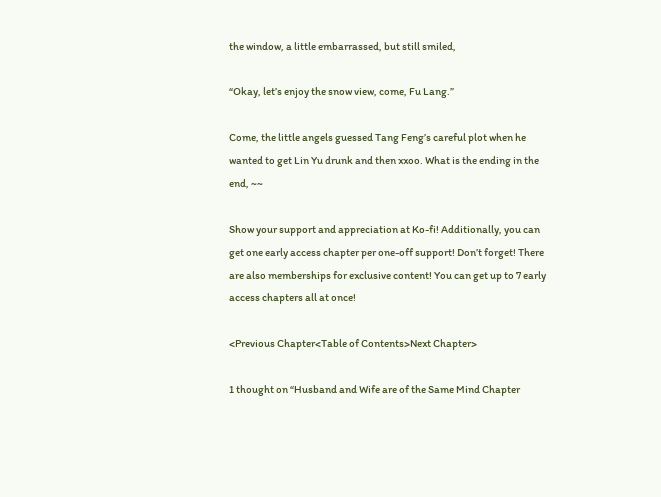the window, a little embarrassed, but still smiled,

“Okay, let’s enjoy the snow view, come, Fu Lang.”

Come, the little angels guessed Tang Feng’s careful plot when he wanted to get Lin Yu drunk and then xxoo. What is the ending in the end, ~~

Show your support and appreciation at Ko-fi! Additionally, you can get one early access chapter per one-off support! Don’t forget! There are also memberships for exclusive content! You can get up to 7 early access chapters all at once!

<Previous Chapter<Table of Contents>Next Chapter>

1 thought on “Husband and Wife are of the Same Mind Chapter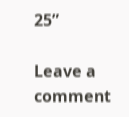25”

Leave a comment